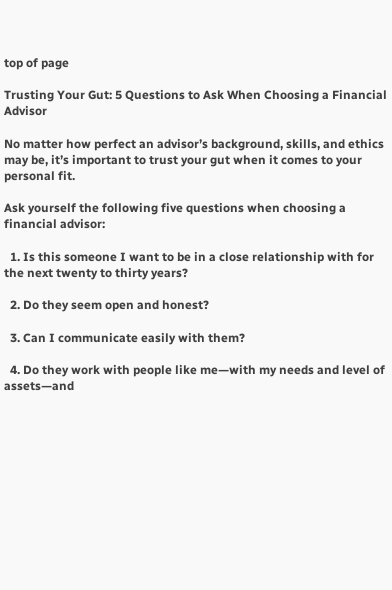top of page

Trusting Your Gut: 5 Questions to Ask When Choosing a Financial Advisor

No matter how perfect an advisor’s background, skills, and ethics may be, it’s important to trust your gut when it comes to your personal fit.

Ask yourself the following five questions when choosing a financial advisor:

  1. Is this someone I want to be in a close relationship with for the next twenty to thirty years?

  2. Do they seem open and honest?

  3. Can I communicate easily with them?

  4. Do they work with people like me—with my needs and level of assets—and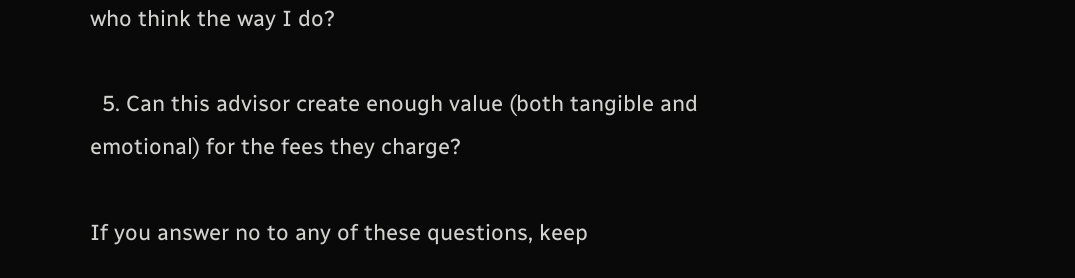who think the way I do?

  5. Can this advisor create enough value (both tangible and emotional) for the fees they charge?

If you answer no to any of these questions, keep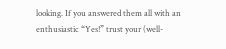looking. If you answered them all with an enthusiastic “Yes!” trust your (well-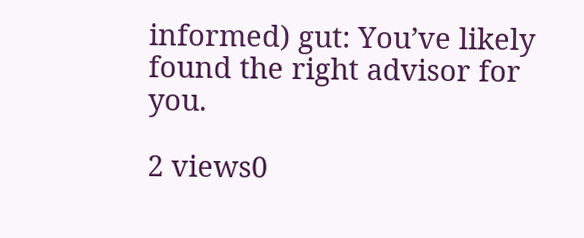informed) gut: You’ve likely found the right advisor for you.

2 views0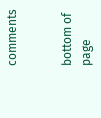comments


bottom of page